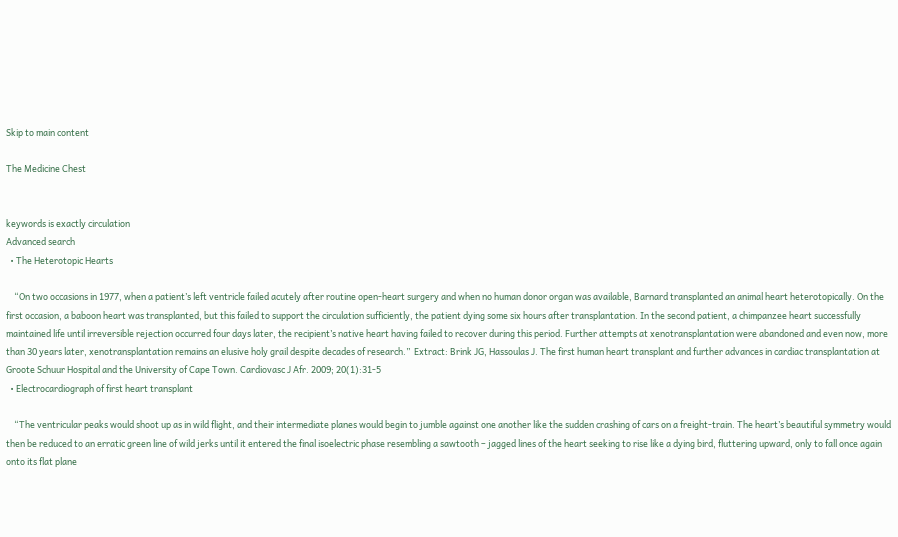Skip to main content

The Medicine Chest


keywords is exactly circulation
Advanced search
  • The Heterotopic Hearts

    “On two occasions in 1977, when a patient’s left ventricle failed acutely after routine open-heart surgery and when no human donor organ was available, Barnard transplanted an animal heart heterotopically. On the first occasion, a baboon heart was transplanted, but this failed to support the circulation sufficiently, the patient dying some six hours after transplantation. In the second patient, a chimpanzee heart successfully maintained life until irreversible rejection occurred four days later, the recipient’s native heart having failed to recover during this period. Further attempts at xenotransplantation were abandoned and even now, more than 30 years later, xenotransplantation remains an elusive holy grail despite decades of research.”  Extract: Brink JG, Hassoulas J. The first human heart transplant and further advances in cardiac transplantation at Groote Schuur Hospital and the University of Cape Town. Cardiovasc J Afr. 2009; 20(1):31-5
  • Electrocardiograph of first heart transplant

    “The ventricular peaks would shoot up as in wild flight, and their intermediate planes would begin to jumble against one another like the sudden crashing of cars on a freight-train. The heart’s beautiful symmetry would then be reduced to an erratic green line of wild jerks until it entered the final isoelectric phase resembling a sawtooth – jagged lines of the heart seeking to rise like a dying bird, fluttering upward, only to fall once again onto its flat plane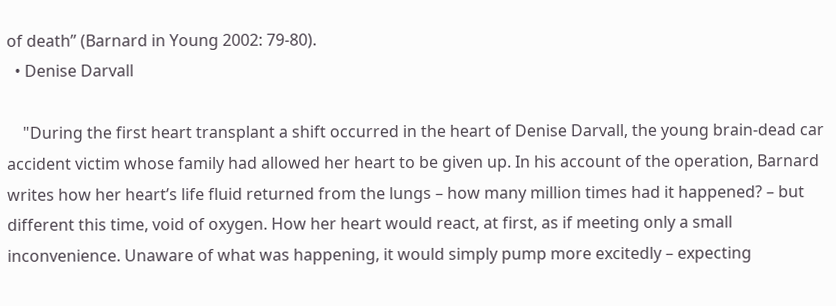of death” (Barnard in Young 2002: 79-80).
  • Denise Darvall

    "During the first heart transplant a shift occurred in the heart of Denise Darvall, the young brain-dead car accident victim whose family had allowed her heart to be given up. In his account of the operation, Barnard writes how her heart’s life fluid returned from the lungs – how many million times had it happened? – but different this time, void of oxygen. How her heart would react, at first, as if meeting only a small inconvenience. Unaware of what was happening, it would simply pump more excitedly – expecting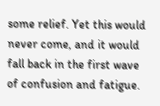some relief. Yet this would never come, and it would fall back in the first wave of confusion and fatigue.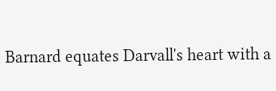Barnard equates Darvall's heart with a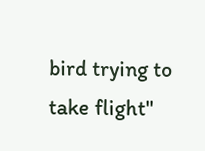bird trying to take flight"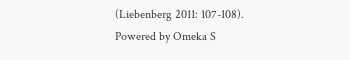(Liebenberg 2011: 107-108).
Powered by Omeka S